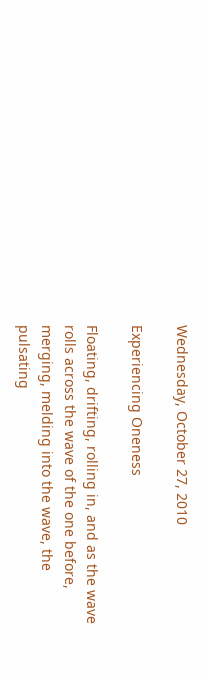Wednesday, October 27, 2010

Experiencing Oneness

Floating, drifting, rolling in, and as the wave rolls across the wave of the one before, merging, melding into the wave, the pulsating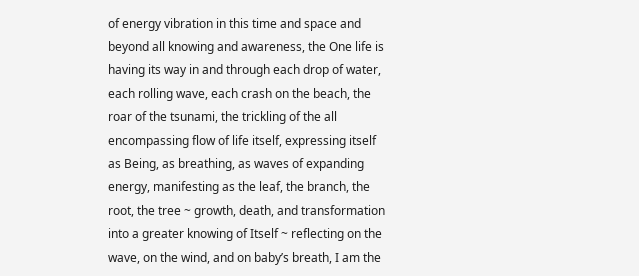of energy vibration in this time and space and beyond all knowing and awareness, the One life is having its way in and through each drop of water, each rolling wave, each crash on the beach, the roar of the tsunami, the trickling of the all encompassing flow of life itself, expressing itself as Being, as breathing, as waves of expanding energy, manifesting as the leaf, the branch, the root, the tree ~ growth, death, and transformation into a greater knowing of Itself ~ reflecting on the wave, on the wind, and on baby’s breath, I am the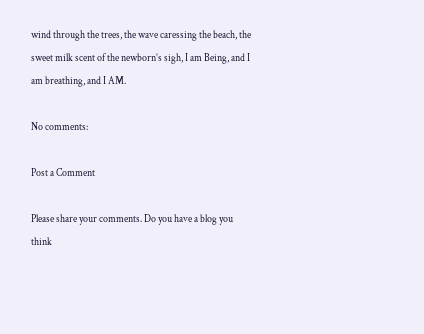wind through the trees, the wave caressing the beach, the sweet milk scent of the newborn’s sigh, I am Being, and I am breathing, and I AM.

No comments:

Post a Comment

Please share your comments. Do you have a blog you think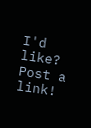I'd like? Post a link!